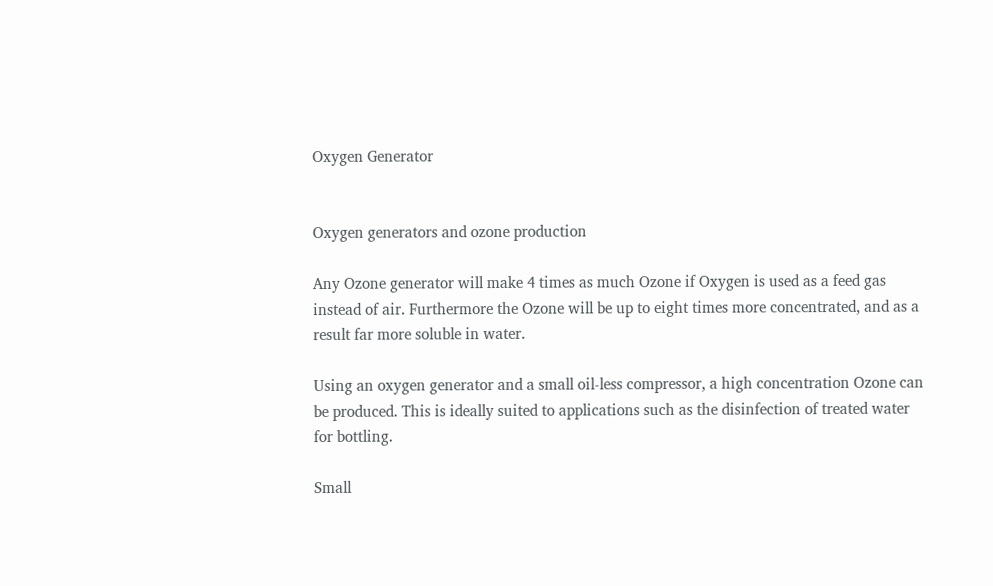Oxygen Generator


Oxygen generators and ozone production

Any Ozone generator will make 4 times as much Ozone if Oxygen is used as a feed gas instead of air. Furthermore the Ozone will be up to eight times more concentrated, and as a result far more soluble in water.

Using an oxygen generator and a small oil-less compressor, a high concentration Ozone can be produced. This is ideally suited to applications such as the disinfection of treated water for bottling.

Small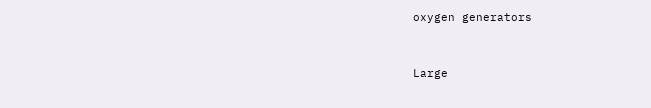oxygen generators


Large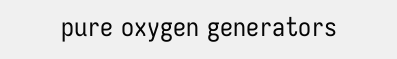pure oxygen generators